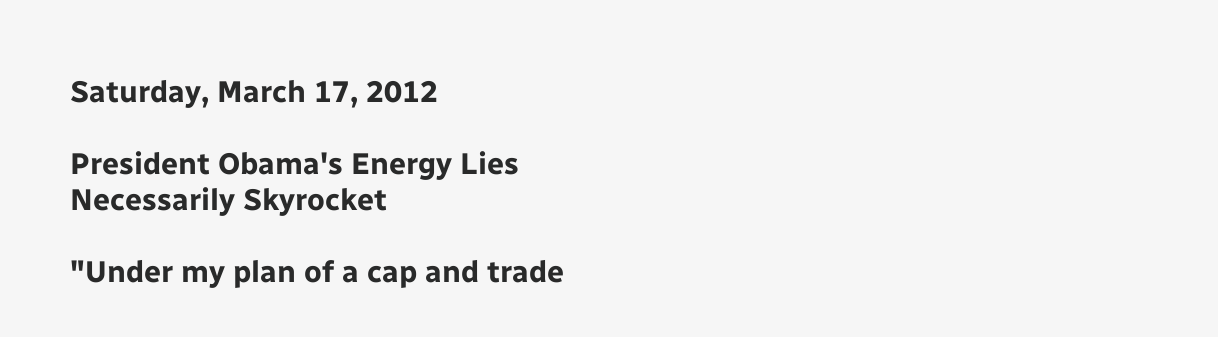Saturday, March 17, 2012

President Obama's Energy Lies Necessarily Skyrocket

"Under my plan of a cap and trade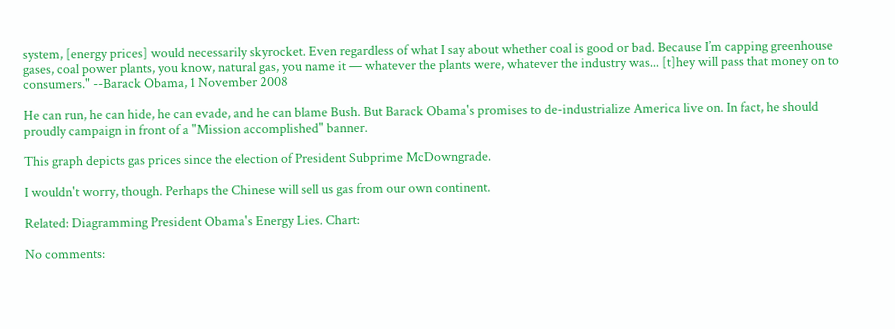system, [energy prices] would necessarily skyrocket. Even regardless of what I say about whether coal is good or bad. Because I’m capping greenhouse gases, coal power plants, you know, natural gas, you name it — whatever the plants were, whatever the industry was... [t]hey will pass that money on to consumers." --Barack Obama, 1 November 2008

He can run, he can hide, he can evade, and he can blame Bush. But Barack Obama's promises to de-industrialize America live on. In fact, he should proudly campaign in front of a "Mission accomplished" banner.

This graph depicts gas prices since the election of President Subprime McDowngrade.

I wouldn't worry, though. Perhaps the Chinese will sell us gas from our own continent.

Related: Diagramming President Obama's Energy Lies. Chart:

No comments: